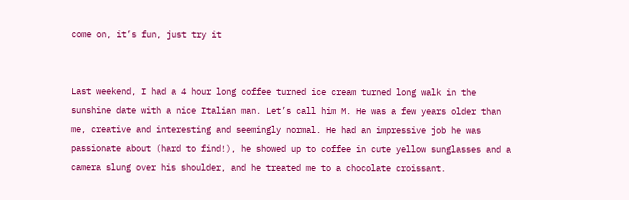come on, it’s fun, just try it


Last weekend, I had a 4 hour long coffee turned ice cream turned long walk in the sunshine date with a nice Italian man. Let’s call him M. He was a few years older than me, creative and interesting and seemingly normal. He had an impressive job he was passionate about (hard to find!), he showed up to coffee in cute yellow sunglasses and a camera slung over his shoulder, and he treated me to a chocolate croissant.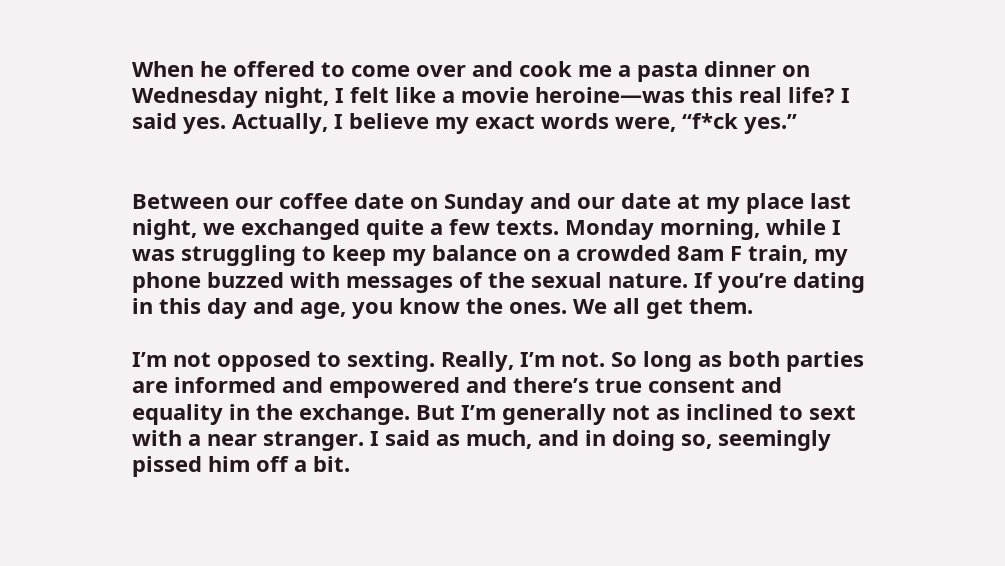When he offered to come over and cook me a pasta dinner on Wednesday night, I felt like a movie heroine—was this real life? I said yes. Actually, I believe my exact words were, “f*ck yes.”


Between our coffee date on Sunday and our date at my place last night, we exchanged quite a few texts. Monday morning, while I was struggling to keep my balance on a crowded 8am F train, my phone buzzed with messages of the sexual nature. If you’re dating in this day and age, you know the ones. We all get them.

I’m not opposed to sexting. Really, I’m not. So long as both parties are informed and empowered and there’s true consent and equality in the exchange. But I’m generally not as inclined to sext with a near stranger. I said as much, and in doing so, seemingly pissed him off a bit.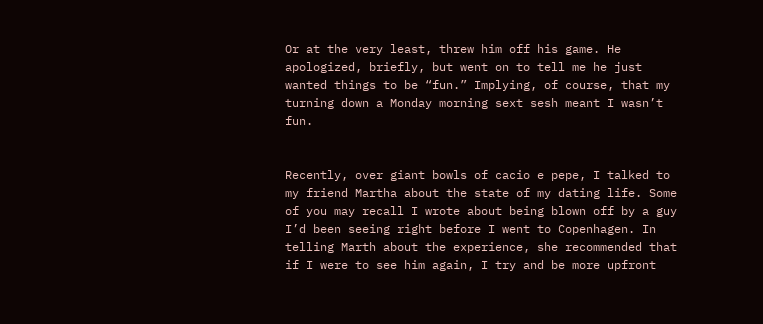Or at the very least, threw him off his game. He apologized, briefly, but went on to tell me he just wanted things to be “fun.” Implying, of course, that my turning down a Monday morning sext sesh meant I wasn’t fun.


Recently, over giant bowls of cacio e pepe, I talked to my friend Martha about the state of my dating life. Some of you may recall I wrote about being blown off by a guy I’d been seeing right before I went to Copenhagen. In telling Marth about the experience, she recommended that if I were to see him again, I try and be more upfront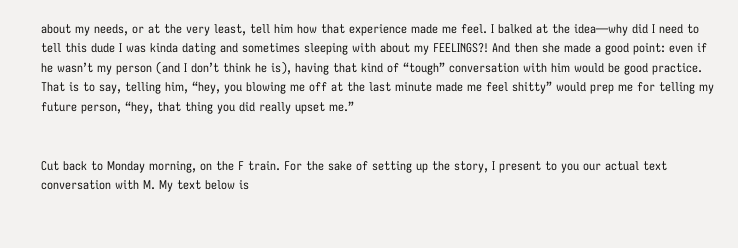about my needs, or at the very least, tell him how that experience made me feel. I balked at the idea—why did I need to tell this dude I was kinda dating and sometimes sleeping with about my FEELINGS?! And then she made a good point: even if he wasn’t my person (and I don’t think he is), having that kind of “tough” conversation with him would be good practice. That is to say, telling him, “hey, you blowing me off at the last minute made me feel shitty” would prep me for telling my future person, “hey, that thing you did really upset me.”


Cut back to Monday morning, on the F train. For the sake of setting up the story, I present to you our actual text conversation with M. My text below is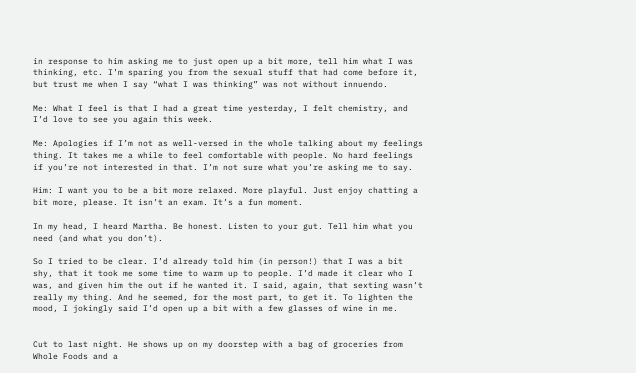in response to him asking me to just open up a bit more, tell him what I was thinking, etc. I’m sparing you from the sexual stuff that had come before it, but trust me when I say “what I was thinking” was not without innuendo.

Me: What I feel is that I had a great time yesterday, I felt chemistry, and I’d love to see you again this week.

Me: Apologies if I’m not as well-versed in the whole talking about my feelings thing. It takes me a while to feel comfortable with people. No hard feelings if you’re not interested in that. I’m not sure what you’re asking me to say.

Him: I want you to be a bit more relaxed. More playful. Just enjoy chatting a bit more, please. It isn’t an exam. It’s a fun moment.

In my head, I heard Martha. Be honest. Listen to your gut. Tell him what you need (and what you don’t).

So I tried to be clear. I’d already told him (in person!) that I was a bit shy, that it took me some time to warm up to people. I’d made it clear who I was, and given him the out if he wanted it. I said, again, that sexting wasn’t really my thing. And he seemed, for the most part, to get it. To lighten the mood, I jokingly said I’d open up a bit with a few glasses of wine in me.


Cut to last night. He shows up on my doorstep with a bag of groceries from Whole Foods and a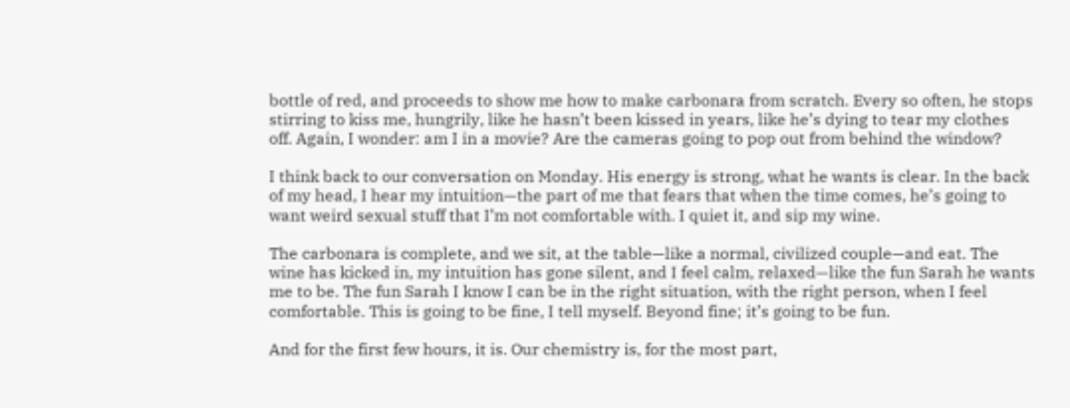bottle of red, and proceeds to show me how to make carbonara from scratch. Every so often, he stops stirring to kiss me, hungrily, like he hasn’t been kissed in years, like he’s dying to tear my clothes off. Again, I wonder: am I in a movie? Are the cameras going to pop out from behind the window?

I think back to our conversation on Monday. His energy is strong, what he wants is clear. In the back of my head, I hear my intuition—the part of me that fears that when the time comes, he’s going to want weird sexual stuff that I’m not comfortable with. I quiet it, and sip my wine.

The carbonara is complete, and we sit, at the table—like a normal, civilized couple—and eat. The wine has kicked in, my intuition has gone silent, and I feel calm, relaxed—like the fun Sarah he wants me to be. The fun Sarah I know I can be in the right situation, with the right person, when I feel comfortable. This is going to be fine, I tell myself. Beyond fine; it’s going to be fun.

And for the first few hours, it is. Our chemistry is, for the most part,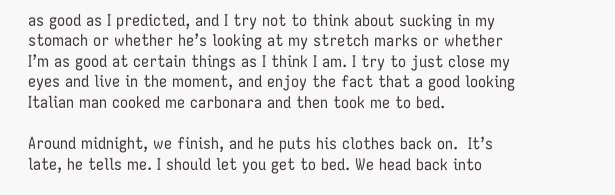as good as I predicted, and I try not to think about sucking in my stomach or whether he’s looking at my stretch marks or whether I’m as good at certain things as I think I am. I try to just close my eyes and live in the moment, and enjoy the fact that a good looking Italian man cooked me carbonara and then took me to bed.

Around midnight, we finish, and he puts his clothes back on.  It’s late, he tells me. I should let you get to bed. We head back into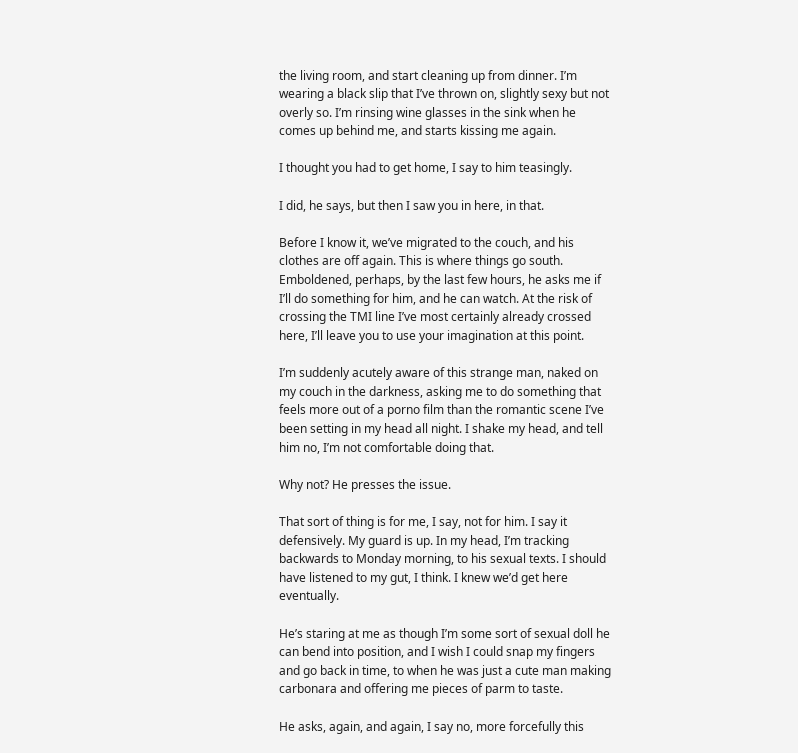the living room, and start cleaning up from dinner. I’m wearing a black slip that I’ve thrown on, slightly sexy but not overly so. I’m rinsing wine glasses in the sink when he comes up behind me, and starts kissing me again.

I thought you had to get home, I say to him teasingly.

I did, he says, but then I saw you in here, in that.

Before I know it, we’ve migrated to the couch, and his clothes are off again. This is where things go south. Emboldened, perhaps, by the last few hours, he asks me if I’ll do something for him, and he can watch. At the risk of crossing the TMI line I’ve most certainly already crossed here, I’ll leave you to use your imagination at this point.

I’m suddenly acutely aware of this strange man, naked on my couch in the darkness, asking me to do something that feels more out of a porno film than the romantic scene I’ve been setting in my head all night. I shake my head, and tell him no, I’m not comfortable doing that.

Why not? He presses the issue.

That sort of thing is for me, I say, not for him. I say it defensively. My guard is up. In my head, I’m tracking backwards to Monday morning, to his sexual texts. I should have listened to my gut, I think. I knew we’d get here eventually.

He’s staring at me as though I’m some sort of sexual doll he can bend into position, and I wish I could snap my fingers and go back in time, to when he was just a cute man making carbonara and offering me pieces of parm to taste.

He asks, again, and again, I say no, more forcefully this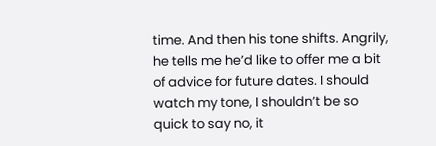time. And then his tone shifts. Angrily, he tells me he’d like to offer me a bit of advice for future dates. I should watch my tone, I shouldn’t be so quick to say no, it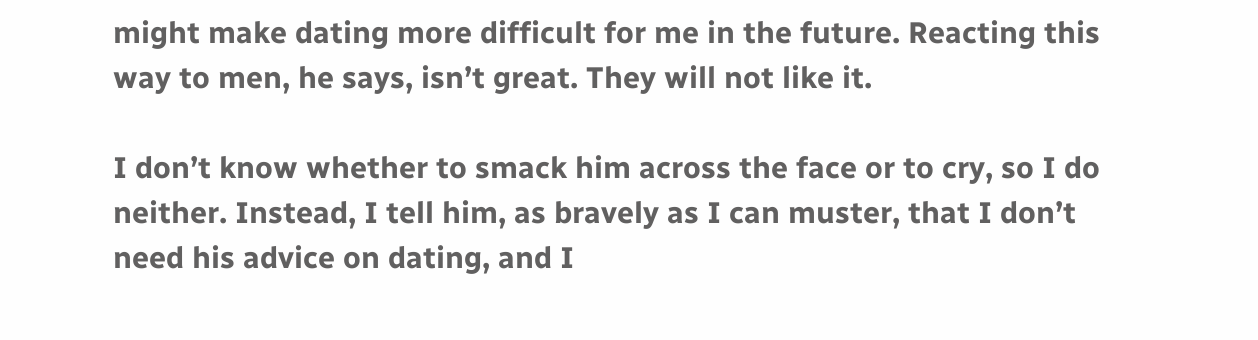might make dating more difficult for me in the future. Reacting this way to men, he says, isn’t great. They will not like it.

I don’t know whether to smack him across the face or to cry, so I do neither. Instead, I tell him, as bravely as I can muster, that I don’t need his advice on dating, and I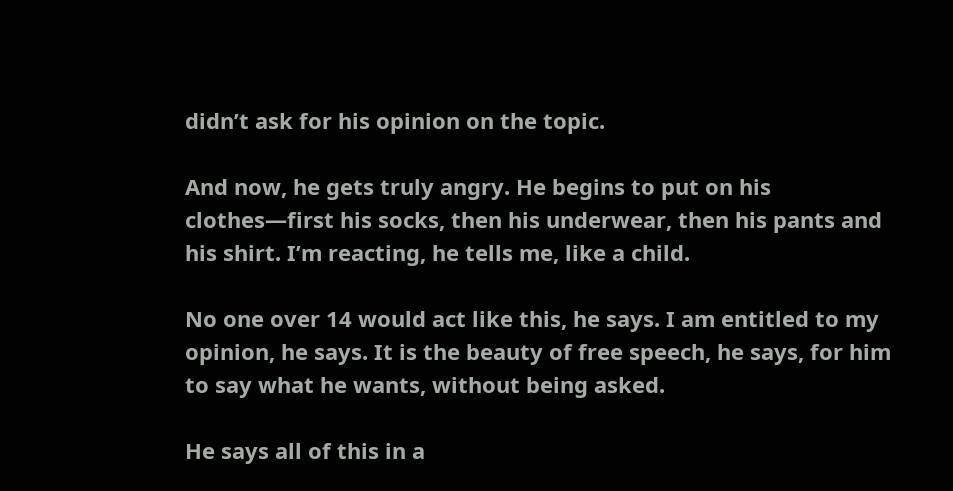didn’t ask for his opinion on the topic.

And now, he gets truly angry. He begins to put on his clothes—first his socks, then his underwear, then his pants and his shirt. I’m reacting, he tells me, like a child.

No one over 14 would act like this, he says. I am entitled to my opinion, he says. It is the beauty of free speech, he says, for him to say what he wants, without being asked.

He says all of this in a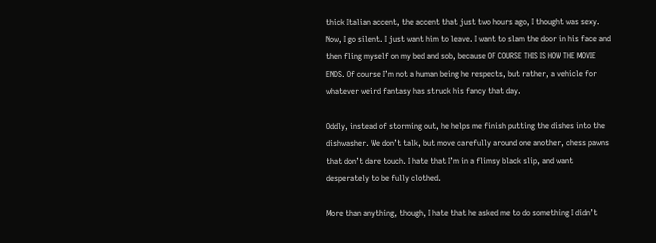thick Italian accent, the accent that just two hours ago, I thought was sexy. Now, I go silent. I just want him to leave. I want to slam the door in his face and then fling myself on my bed and sob, because OF COURSE THIS IS HOW THE MOVIE ENDS. Of course I’m not a human being he respects, but rather, a vehicle for whatever weird fantasy has struck his fancy that day.

Oddly, instead of storming out, he helps me finish putting the dishes into the dishwasher. We don’t talk, but move carefully around one another, chess pawns that don’t dare touch. I hate that I’m in a flimsy black slip, and want desperately to be fully clothed.

More than anything, though, I hate that he asked me to do something I didn’t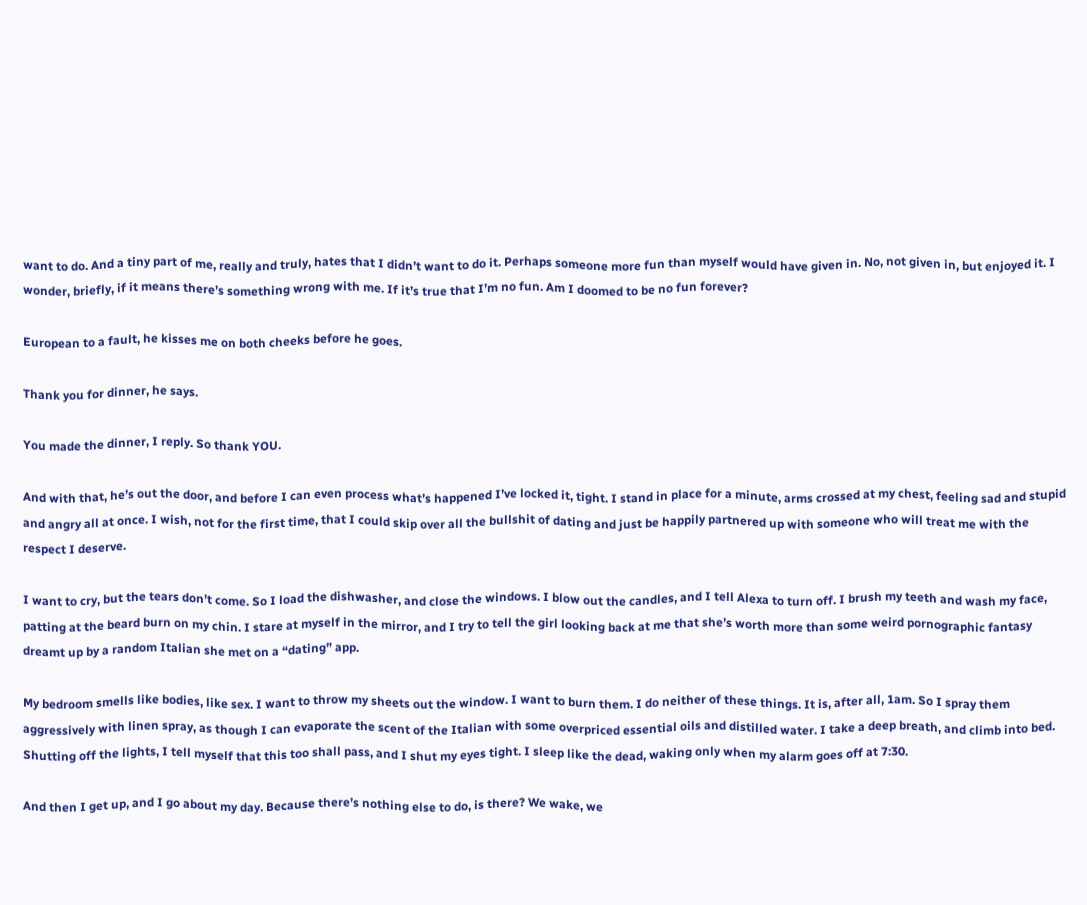want to do. And a tiny part of me, really and truly, hates that I didn’t want to do it. Perhaps someone more fun than myself would have given in. No, not given in, but enjoyed it. I wonder, briefly, if it means there’s something wrong with me. If it’s true that I’m no fun. Am I doomed to be no fun forever?

European to a fault, he kisses me on both cheeks before he goes.

Thank you for dinner, he says.

You made the dinner, I reply. So thank YOU.

And with that, he’s out the door, and before I can even process what’s happened I’ve locked it, tight. I stand in place for a minute, arms crossed at my chest, feeling sad and stupid and angry all at once. I wish, not for the first time, that I could skip over all the bullshit of dating and just be happily partnered up with someone who will treat me with the respect I deserve.

I want to cry, but the tears don’t come. So I load the dishwasher, and close the windows. I blow out the candles, and I tell Alexa to turn off. I brush my teeth and wash my face, patting at the beard burn on my chin. I stare at myself in the mirror, and I try to tell the girl looking back at me that she’s worth more than some weird pornographic fantasy dreamt up by a random Italian she met on a “dating” app.

My bedroom smells like bodies, like sex. I want to throw my sheets out the window. I want to burn them. I do neither of these things. It is, after all, 1am. So I spray them aggressively with linen spray, as though I can evaporate the scent of the Italian with some overpriced essential oils and distilled water. I take a deep breath, and climb into bed. Shutting off the lights, I tell myself that this too shall pass, and I shut my eyes tight. I sleep like the dead, waking only when my alarm goes off at 7:30.

And then I get up, and I go about my day. Because there’s nothing else to do, is there? We wake, we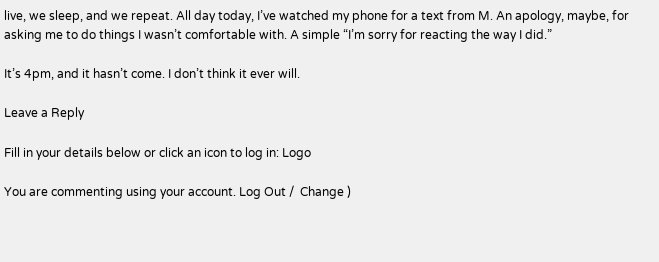live, we sleep, and we repeat. All day today, I’ve watched my phone for a text from M. An apology, maybe, for asking me to do things I wasn’t comfortable with. A simple “I’m sorry for reacting the way I did.”

It’s 4pm, and it hasn’t come. I don’t think it ever will.

Leave a Reply

Fill in your details below or click an icon to log in: Logo

You are commenting using your account. Log Out /  Change )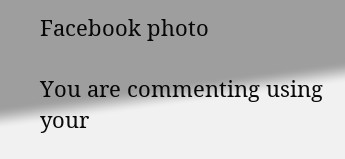Facebook photo

You are commenting using your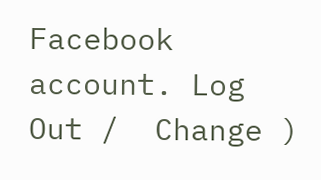Facebook account. Log Out /  Change )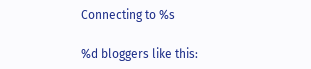Connecting to %s

%d bloggers like this: